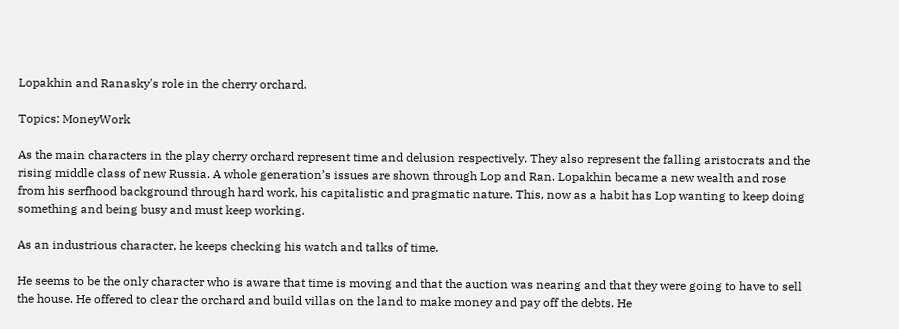Lopakhin and Ranasky's role in the cherry orchard.

Topics: MoneyWork

As the main characters in the play cherry orchard represent time and delusion respectively. They also represent the falling aristocrats and the rising middle class of new Russia. A whole generation’s issues are shown through Lop and Ran. Lopakhin became a new wealth and rose from his serfhood background through hard work, his capitalistic and pragmatic nature. This, now as a habit has Lop wanting to keep doing something and being busy and must keep working.

As an industrious character, he keeps checking his watch and talks of time.

He seems to be the only character who is aware that time is moving and that the auction was nearing and that they were going to have to sell the house. He offered to clear the orchard and build villas on the land to make money and pay off the debts. He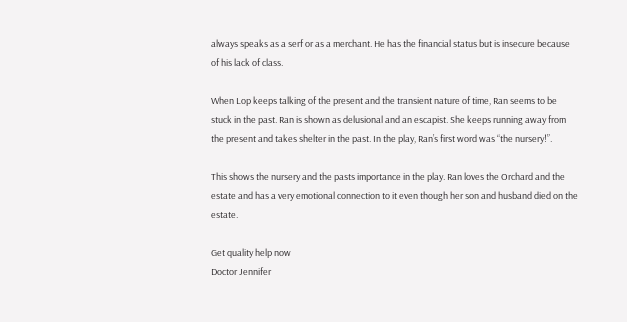always speaks as a serf or as a merchant. He has the financial status but is insecure because of his lack of class.

When Lop keeps talking of the present and the transient nature of time, Ran seems to be stuck in the past. Ran is shown as delusional and an escapist. She keeps running away from the present and takes shelter in the past. In the play, Ran’s first word was “the nursery!”.

This shows the nursery and the pasts importance in the play. Ran loves the Orchard and the estate and has a very emotional connection to it even though her son and husband died on the estate.

Get quality help now
Doctor Jennifer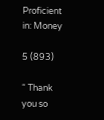Proficient in: Money

5 (893)

“ Thank you so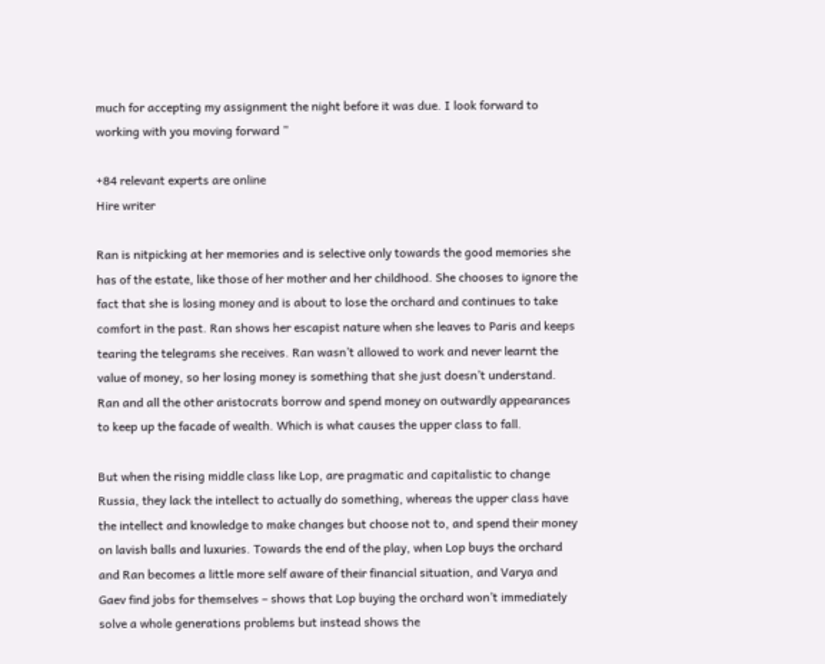much for accepting my assignment the night before it was due. I look forward to working with you moving forward ”

+84 relevant experts are online
Hire writer

Ran is nitpicking at her memories and is selective only towards the good memories she has of the estate, like those of her mother and her childhood. She chooses to ignore the fact that she is losing money and is about to lose the orchard and continues to take comfort in the past. Ran shows her escapist nature when she leaves to Paris and keeps tearing the telegrams she receives. Ran wasn’t allowed to work and never learnt the value of money, so her losing money is something that she just doesn’t understand. Ran and all the other aristocrats borrow and spend money on outwardly appearances to keep up the facade of wealth. Which is what causes the upper class to fall.

But when the rising middle class like Lop, are pragmatic and capitalistic to change Russia, they lack the intellect to actually do something, whereas the upper class have the intellect and knowledge to make changes but choose not to, and spend their money on lavish balls and luxuries. Towards the end of the play, when Lop buys the orchard and Ran becomes a little more self aware of their financial situation, and Varya and Gaev find jobs for themselves – shows that Lop buying the orchard won’t immediately solve a whole generations problems but instead shows the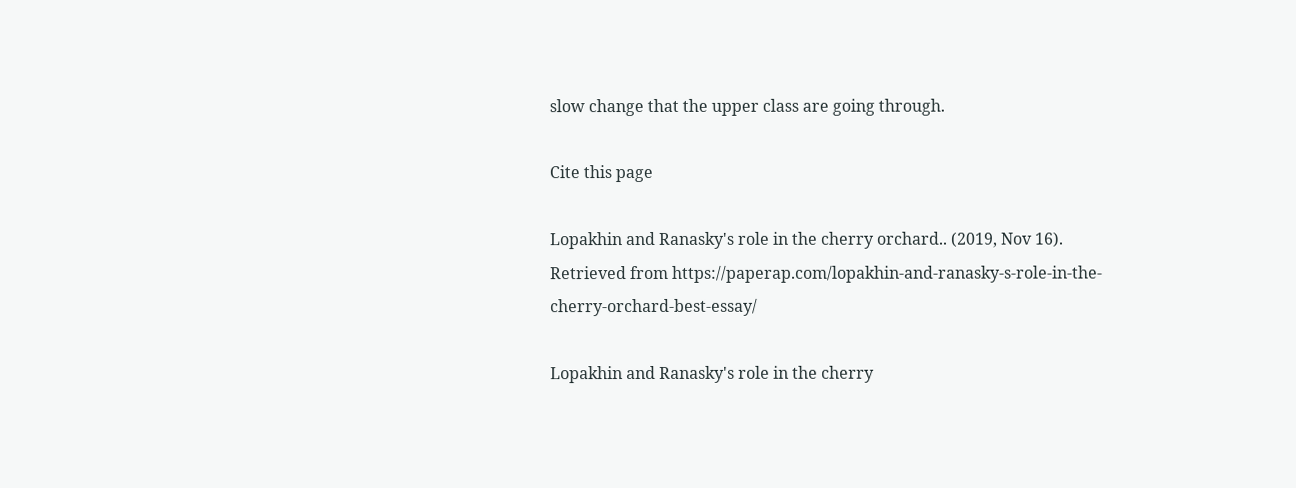slow change that the upper class are going through.

Cite this page

Lopakhin and Ranasky's role in the cherry orchard.. (2019, Nov 16). Retrieved from https://paperap.com/lopakhin-and-ranasky-s-role-in-the-cherry-orchard-best-essay/

Lopakhin and Ranasky's role in the cherry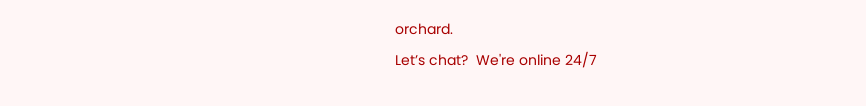orchard.
Let’s chat?  We're online 24/7